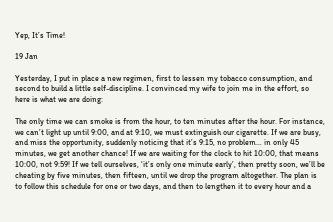Yep, It’s Time!

19 Jan

Yesterday, I put in place a new regimen, first to lessen my tobacco consumption, and second to build a little self-discipline. I convinced my wife to join me in the effort, so here is what we are doing:

The only time we can smoke is from the hour, to ten minutes after the hour. For instance, we can’t light up until 9:00, and at 9:10, we must extinguish our cigarette. If we are busy, and miss the opportunity, suddenly noticing that it’s 9:15, no problem… in only 45 minutes, we get another chance! If we are waiting for the clock to hit 10:00, that means 10:00, not 9:59! If we tell ourselves, ‘it’s only one minute early’, then pretty soon, we’ll be cheating by five minutes, then fifteen, until we drop the program altogether. The plan is to follow this schedule for one or two days, and then to lengthen it to every hour and a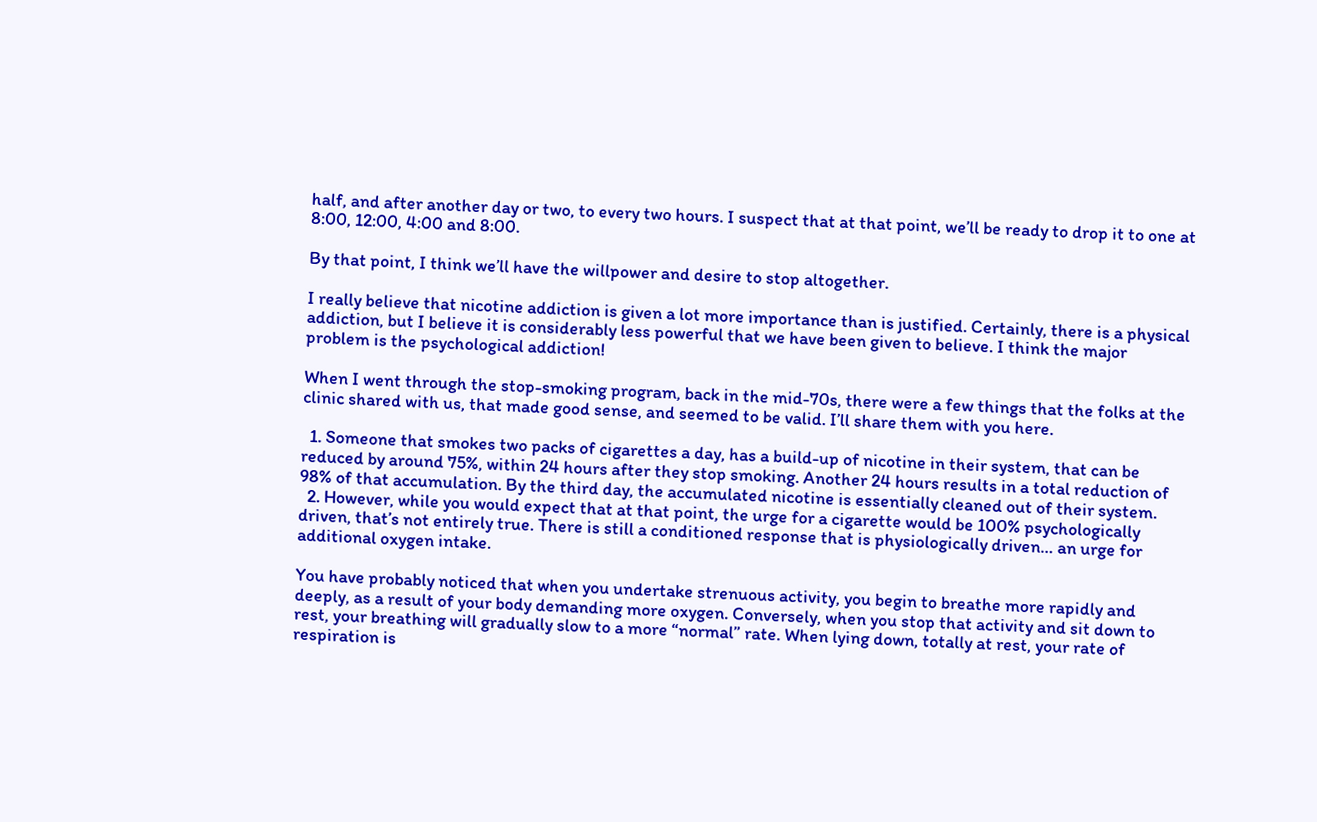half, and after another day or two, to every two hours. I suspect that at that point, we’ll be ready to drop it to one at 8:00, 12:00, 4:00 and 8:00.

By that point, I think we’ll have the willpower and desire to stop altogether.

I really believe that nicotine addiction is given a lot more importance than is justified. Certainly, there is a physical addiction, but I believe it is considerably less powerful that we have been given to believe. I think the major problem is the psychological addiction!

When I went through the stop-smoking program, back in the mid-70s, there were a few things that the folks at the clinic shared with us, that made good sense, and seemed to be valid. I’ll share them with you here.

  1. Someone that smokes two packs of cigarettes a day, has a build-up of nicotine in their system, that can be reduced by around 75%, within 24 hours after they stop smoking. Another 24 hours results in a total reduction of 98% of that accumulation. By the third day, the accumulated nicotine is essentially cleaned out of their system.
  2. However, while you would expect that at that point, the urge for a cigarette would be 100% psychologically driven, that’s not entirely true. There is still a conditioned response that is physiologically driven… an urge for additional oxygen intake.

You have probably noticed that when you undertake strenuous activity, you begin to breathe more rapidly and deeply, as a result of your body demanding more oxygen. Conversely, when you stop that activity and sit down to rest, your breathing will gradually slow to a more “normal” rate. When lying down, totally at rest, your rate of respiration is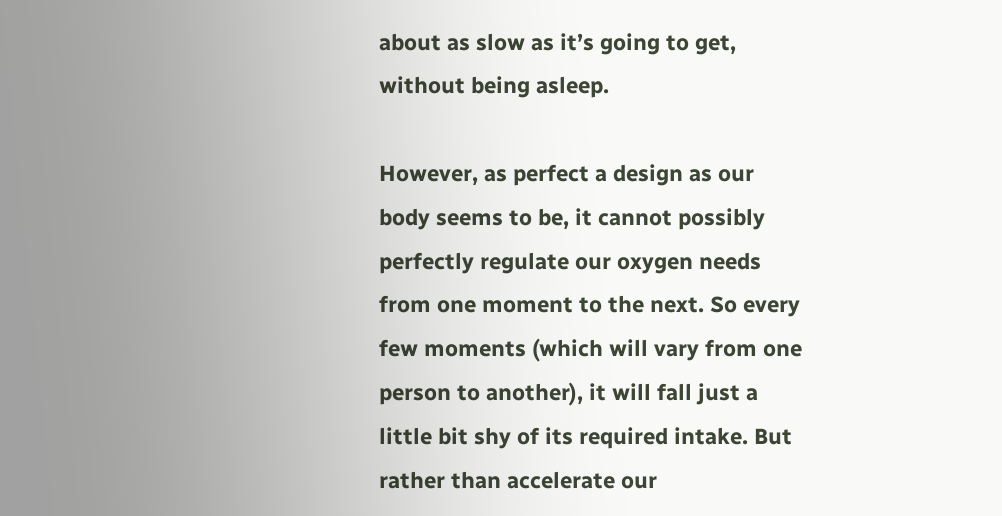about as slow as it’s going to get, without being asleep.

However, as perfect a design as our body seems to be, it cannot possibly perfectly regulate our oxygen needs from one moment to the next. So every few moments (which will vary from one person to another), it will fall just a little bit shy of its required intake. But rather than accelerate our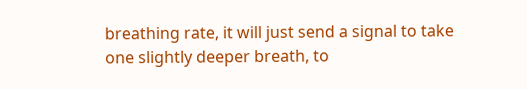breathing rate, it will just send a signal to take one slightly deeper breath, to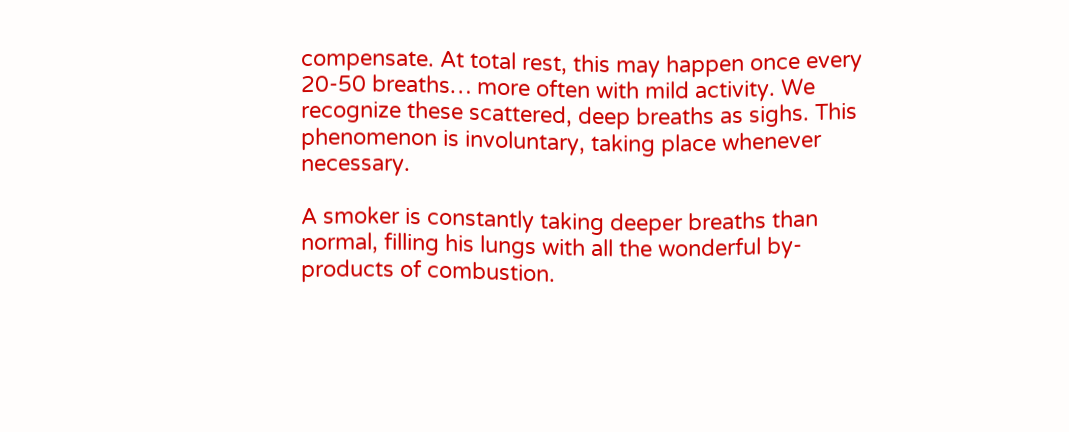compensate. At total rest, this may happen once every 20-50 breaths… more often with mild activity. We recognize these scattered, deep breaths as sighs. This phenomenon is involuntary, taking place whenever necessary.

A smoker is constantly taking deeper breaths than normal, filling his lungs with all the wonderful by-products of combustion.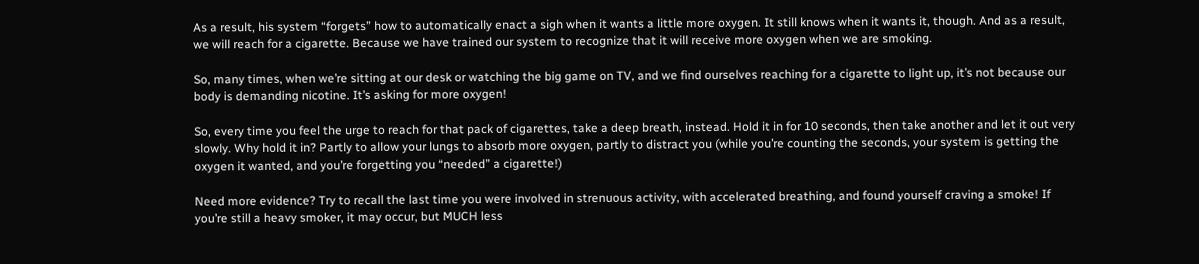As a result, his system “forgets” how to automatically enact a sigh when it wants a little more oxygen. It still knows when it wants it, though. And as a result, we will reach for a cigarette. Because we have trained our system to recognize that it will receive more oxygen when we are smoking.

So, many times, when we’re sitting at our desk or watching the big game on TV, and we find ourselves reaching for a cigarette to light up, it’s not because our body is demanding nicotine. It’s asking for more oxygen!

So, every time you feel the urge to reach for that pack of cigarettes, take a deep breath, instead. Hold it in for 10 seconds, then take another and let it out very slowly. Why hold it in? Partly to allow your lungs to absorb more oxygen, partly to distract you (while you’re counting the seconds, your system is getting the oxygen it wanted, and you’re forgetting you “needed” a cigarette!)

Need more evidence? Try to recall the last time you were involved in strenuous activity, with accelerated breathing, and found yourself craving a smoke! If you’re still a heavy smoker, it may occur, but MUCH less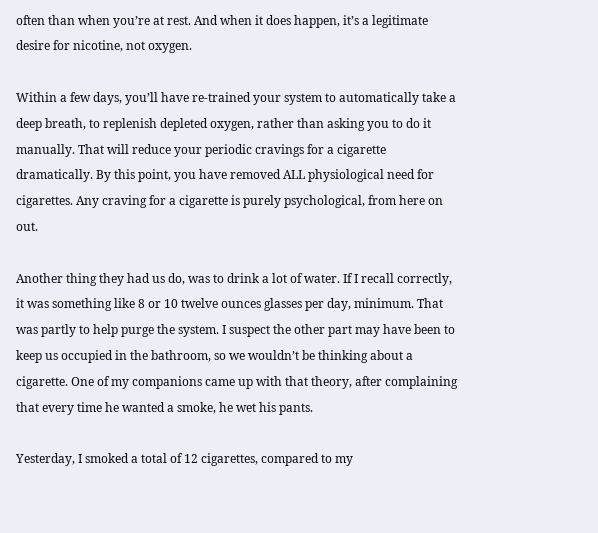often than when you’re at rest. And when it does happen, it’s a legitimate desire for nicotine, not oxygen.

Within a few days, you’ll have re-trained your system to automatically take a deep breath, to replenish depleted oxygen, rather than asking you to do it manually. That will reduce your periodic cravings for a cigarette dramatically. By this point, you have removed ALL physiological need for cigarettes. Any craving for a cigarette is purely psychological, from here on out.

Another thing they had us do, was to drink a lot of water. If I recall correctly, it was something like 8 or 10 twelve ounces glasses per day, minimum. That was partly to help purge the system. I suspect the other part may have been to keep us occupied in the bathroom, so we wouldn’t be thinking about a cigarette. One of my companions came up with that theory, after complaining that every time he wanted a smoke, he wet his pants.

Yesterday, I smoked a total of 12 cigarettes, compared to my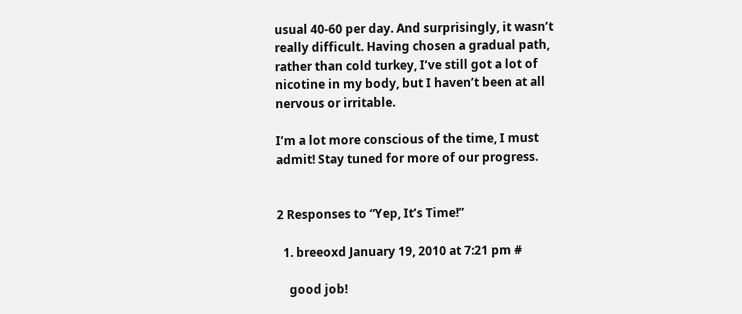usual 40-60 per day. And surprisingly, it wasn’t really difficult. Having chosen a gradual path, rather than cold turkey, I’ve still got a lot of nicotine in my body, but I haven’t been at all nervous or irritable.

I’m a lot more conscious of the time, I must admit! Stay tuned for more of our progress.


2 Responses to “Yep, It’s Time!”

  1. breeoxd January 19, 2010 at 7:21 pm #

    good job!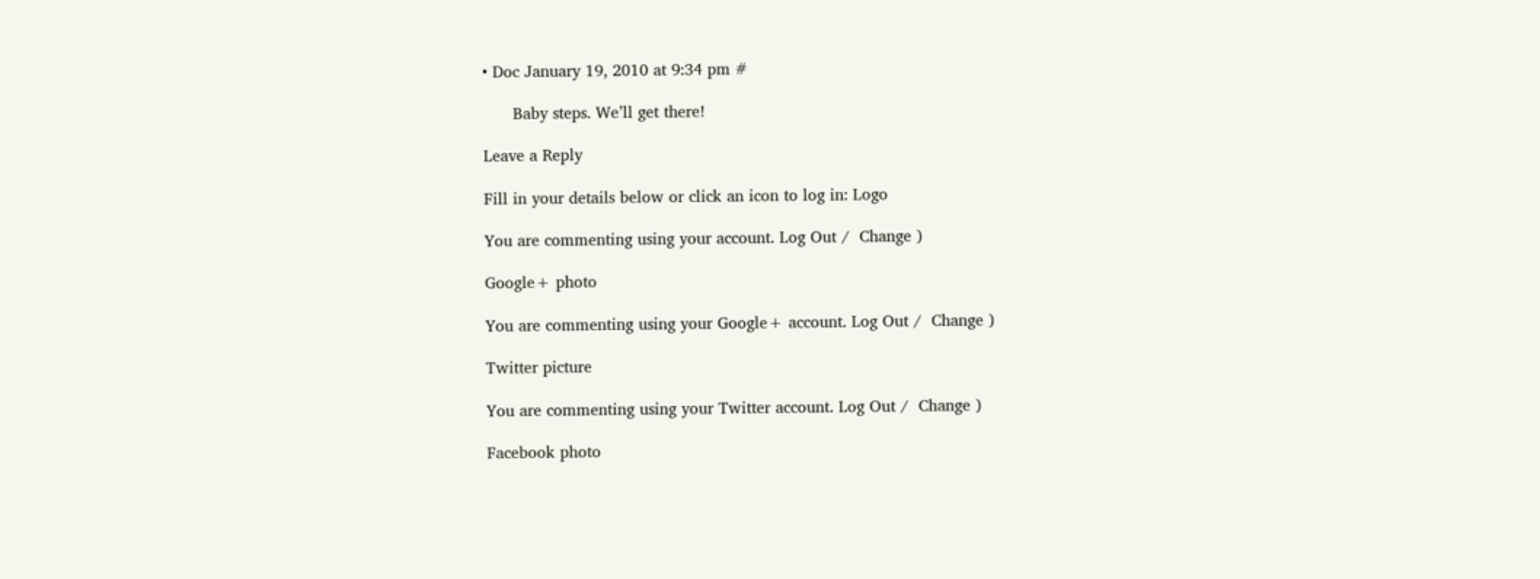• Doc January 19, 2010 at 9:34 pm #

      Baby steps. We’ll get there!

Leave a Reply

Fill in your details below or click an icon to log in: Logo

You are commenting using your account. Log Out /  Change )

Google+ photo

You are commenting using your Google+ account. Log Out /  Change )

Twitter picture

You are commenting using your Twitter account. Log Out /  Change )

Facebook photo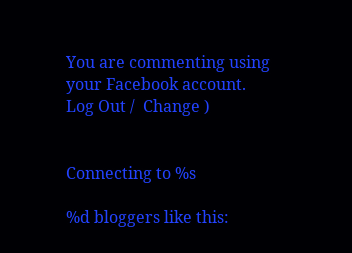You are commenting using your Facebook account. Log Out /  Change )


Connecting to %s

%d bloggers like this: